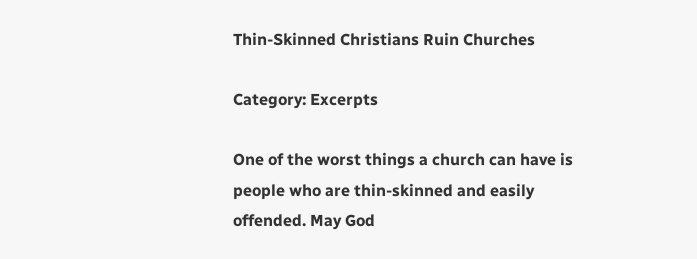Thin-Skinned Christians Ruin Churches

Category: Excerpts

One of the worst things a church can have is people who are thin-skinned and easily offended. May God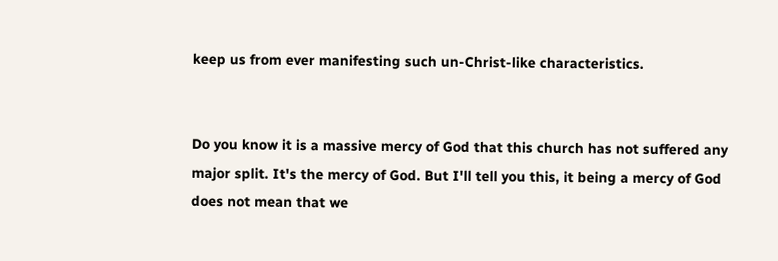keep us from ever manifesting such un-Christ-like characteristics.


Do you know it is a massive mercy of God that this church has not suffered any major split. It's the mercy of God. But I'll tell you this, it being a mercy of God does not mean that we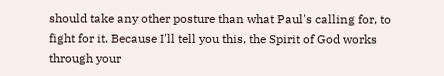should take any other posture than what Paul's calling for, to fight for it. Because I'll tell you this, the Spirit of God works through your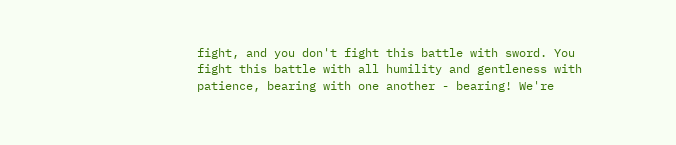fight, and you don't fight this battle with sword. You fight this battle with all humility and gentleness with patience, bearing with one another - bearing! We're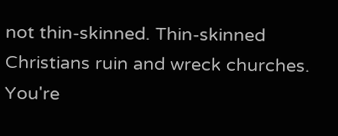not thin-skinned. Thin-skinned Christians ruin and wreck churches. You're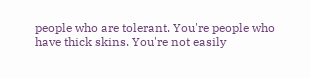people who are tolerant. You're people who have thick skins. You're not easily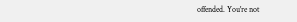offended. You're not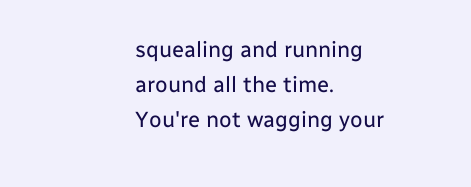squealing and running around all the time. You're not wagging your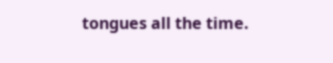tongues all the time.